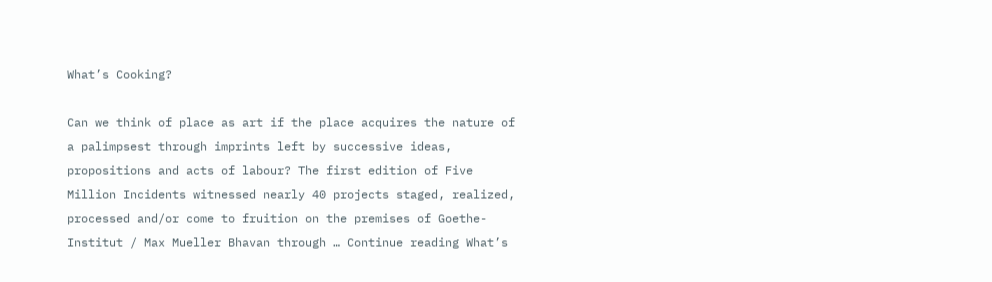What’s Cooking?

Can we think of place as art if the place acquires the nature of a palimpsest through imprints left by successive ideas, propositions and acts of labour? The first edition of Five Million Incidents witnessed nearly 40 projects staged, realized, processed and/or come to fruition on the premises of Goethe-Institut / Max Mueller Bhavan through … Continue reading What’s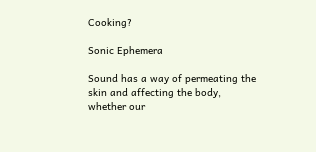Cooking?

Sonic Ephemera

Sound has a way of permeating the skin and affecting the body, whether our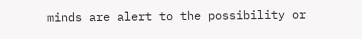minds are alert to the possibility or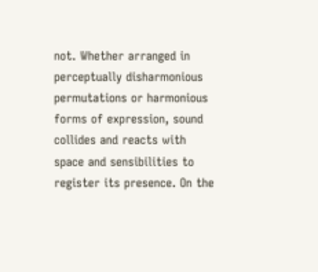not. Whether arranged in perceptually disharmonious permutations or harmonious forms of expression, sound collides and reacts with space and sensibilities to register its presence. On the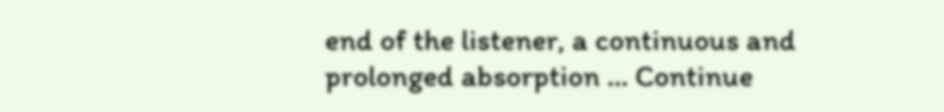end of the listener, a continuous and prolonged absorption … Continue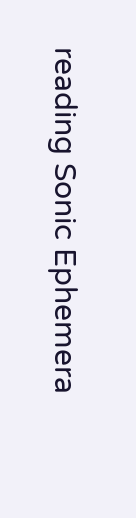reading Sonic Ephemera